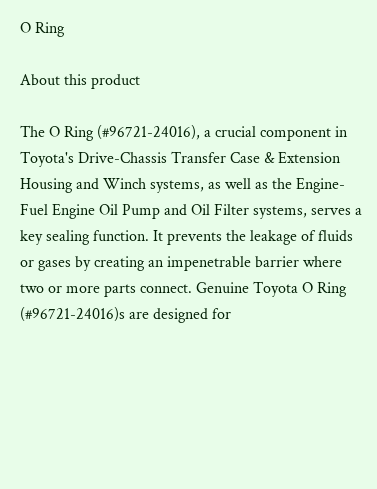O Ring

About this product

The O Ring (#96721-24016), a crucial component in Toyota's Drive-Chassis Transfer Case & Extension Housing and Winch systems, as well as the Engine-Fuel Engine Oil Pump and Oil Filter systems, serves a key sealing function. It prevents the leakage of fluids or gases by creating an impenetrable barrier where two or more parts connect. Genuine Toyota O Ring (#96721-24016)s are designed for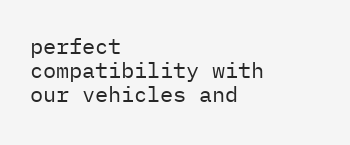perfect compatibility with our vehicles and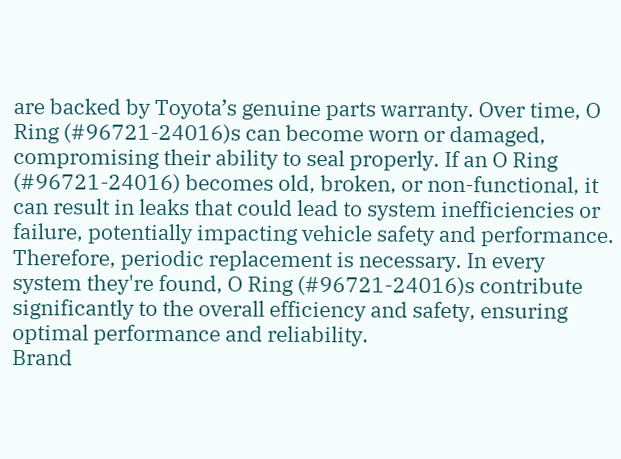are backed by Toyota’s genuine parts warranty. Over time, O Ring (#96721-24016)s can become worn or damaged, compromising their ability to seal properly. If an O Ring (#96721-24016) becomes old, broken, or non-functional, it can result in leaks that could lead to system inefficiencies or failure, potentially impacting vehicle safety and performance. Therefore, periodic replacement is necessary. In every system they're found, O Ring (#96721-24016)s contribute significantly to the overall efficiency and safety, ensuring optimal performance and reliability.
Brand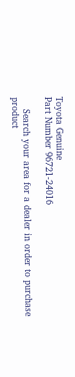Toyota Genuine
Part Number 96721-24016

    Search your area for a dealer in order to purchase product